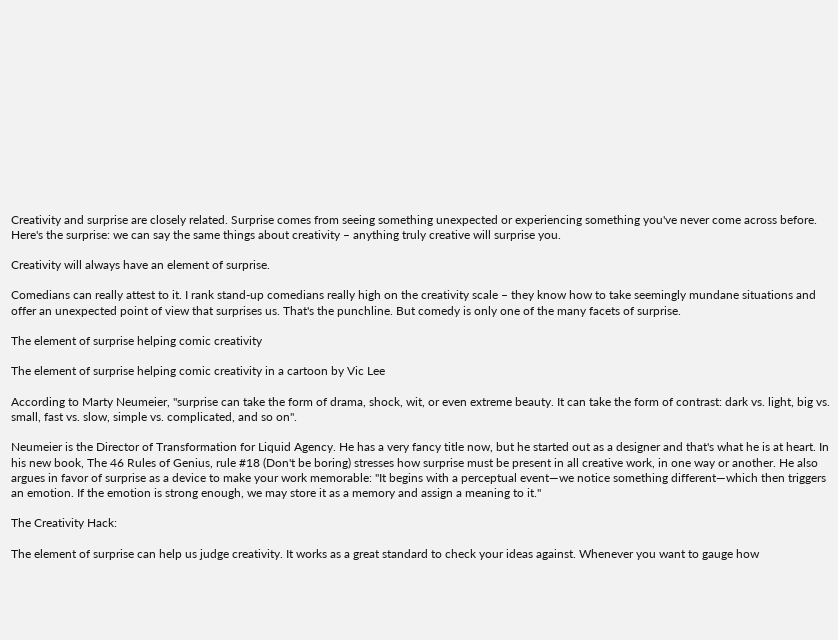Creativity and surprise are closely related. Surprise comes from seeing something unexpected or experiencing something you've never come across before. Here's the surprise: we can say the same things about creativity – anything truly creative will surprise you.

Creativity will always have an element of surprise.

Comedians can really attest to it. I rank stand-up comedians really high on the creativity scale – they know how to take seemingly mundane situations and offer an unexpected point of view that surprises us. That's the punchline. But comedy is only one of the many facets of surprise.

The element of surprise helping comic creativity

The element of surprise helping comic creativity in a cartoon by Vic Lee

According to Marty Neumeier, "surprise can take the form of drama, shock, wit, or even extreme beauty. It can take the form of contrast: dark vs. light, big vs. small, fast vs. slow, simple vs. complicated, and so on".

Neumeier is the Director of Transformation for Liquid Agency. He has a very fancy title now, but he started out as a designer and that's what he is at heart. In his new book, The 46 Rules of Genius, rule #18 (Don't be boring) stresses how surprise must be present in all creative work, in one way or another. He also argues in favor of surprise as a device to make your work memorable: "It begins with a perceptual event—we notice something different—which then triggers an emotion. If the emotion is strong enough, we may store it as a memory and assign a meaning to it."

The Creativity Hack:

The element of surprise can help us judge creativity. It works as a great standard to check your ideas against. Whenever you want to gauge how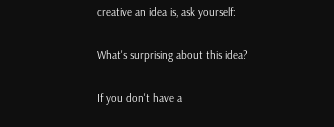creative an idea is, ask yourself:

What's surprising about this idea?

If you don't have a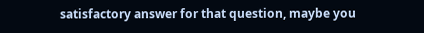satisfactory answer for that question, maybe you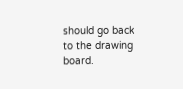should go back to the drawing board.